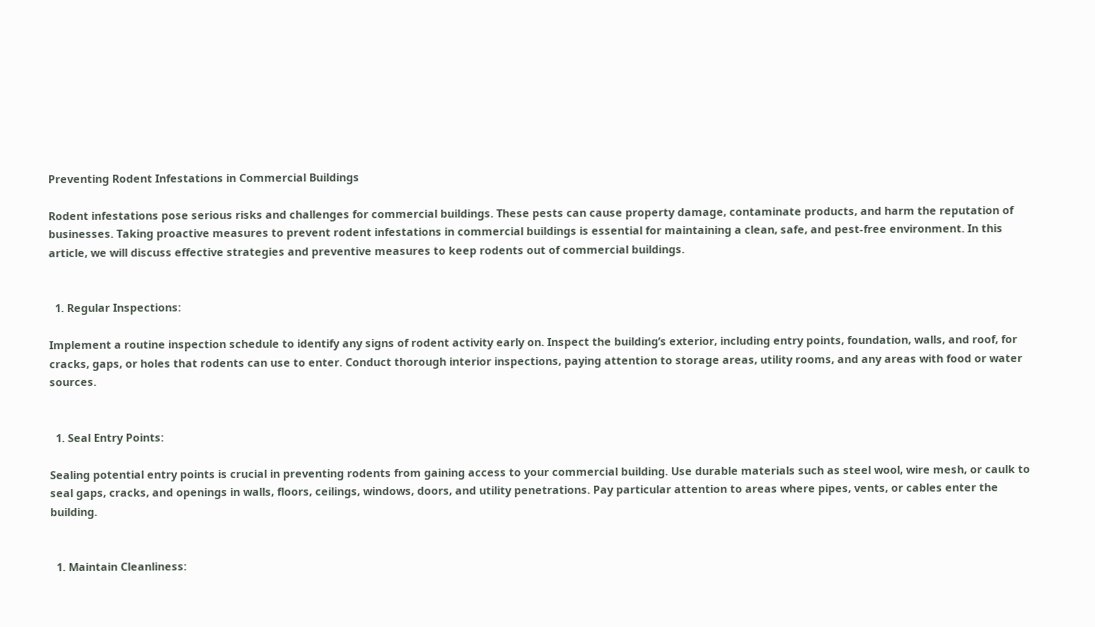Preventing Rodent Infestations in Commercial Buildings

Rodent infestations pose serious risks and challenges for commercial buildings. These pests can cause property damage, contaminate products, and harm the reputation of businesses. Taking proactive measures to prevent rodent infestations in commercial buildings is essential for maintaining a clean, safe, and pest-free environment. In this article, we will discuss effective strategies and preventive measures to keep rodents out of commercial buildings.


  1. Regular Inspections:

Implement a routine inspection schedule to identify any signs of rodent activity early on. Inspect the building’s exterior, including entry points, foundation, walls, and roof, for cracks, gaps, or holes that rodents can use to enter. Conduct thorough interior inspections, paying attention to storage areas, utility rooms, and any areas with food or water sources.


  1. Seal Entry Points:

Sealing potential entry points is crucial in preventing rodents from gaining access to your commercial building. Use durable materials such as steel wool, wire mesh, or caulk to seal gaps, cracks, and openings in walls, floors, ceilings, windows, doors, and utility penetrations. Pay particular attention to areas where pipes, vents, or cables enter the building.


  1. Maintain Cleanliness: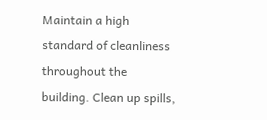Maintain a high standard of cleanliness throughout the building. Clean up spills,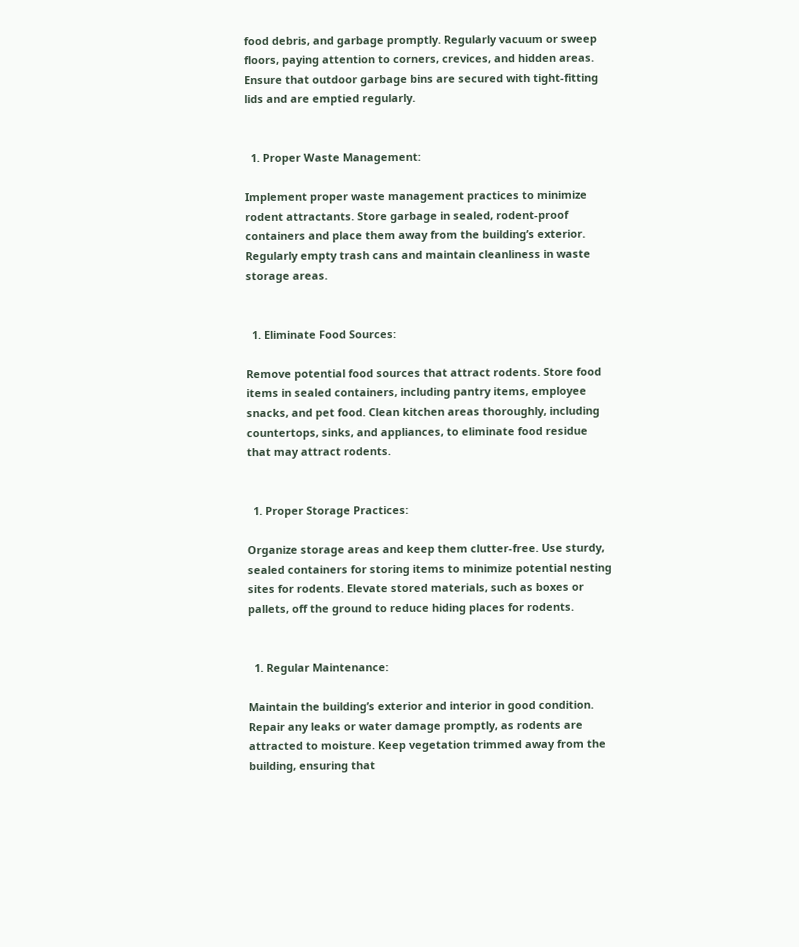food debris, and garbage promptly. Regularly vacuum or sweep floors, paying attention to corners, crevices, and hidden areas. Ensure that outdoor garbage bins are secured with tight-fitting lids and are emptied regularly.


  1. Proper Waste Management:

Implement proper waste management practices to minimize rodent attractants. Store garbage in sealed, rodent-proof containers and place them away from the building’s exterior. Regularly empty trash cans and maintain cleanliness in waste storage areas.


  1. Eliminate Food Sources:

Remove potential food sources that attract rodents. Store food items in sealed containers, including pantry items, employee snacks, and pet food. Clean kitchen areas thoroughly, including countertops, sinks, and appliances, to eliminate food residue that may attract rodents.


  1. Proper Storage Practices:

Organize storage areas and keep them clutter-free. Use sturdy, sealed containers for storing items to minimize potential nesting sites for rodents. Elevate stored materials, such as boxes or pallets, off the ground to reduce hiding places for rodents.


  1. Regular Maintenance:

Maintain the building’s exterior and interior in good condition. Repair any leaks or water damage promptly, as rodents are attracted to moisture. Keep vegetation trimmed away from the building, ensuring that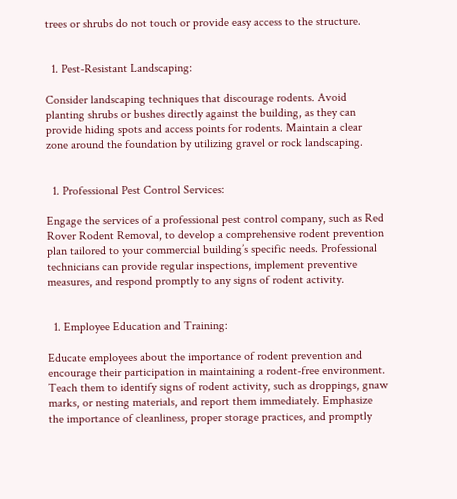trees or shrubs do not touch or provide easy access to the structure.


  1. Pest-Resistant Landscaping:

Consider landscaping techniques that discourage rodents. Avoid planting shrubs or bushes directly against the building, as they can provide hiding spots and access points for rodents. Maintain a clear zone around the foundation by utilizing gravel or rock landscaping.


  1. Professional Pest Control Services:

Engage the services of a professional pest control company, such as Red Rover Rodent Removal, to develop a comprehensive rodent prevention plan tailored to your commercial building’s specific needs. Professional technicians can provide regular inspections, implement preventive measures, and respond promptly to any signs of rodent activity.


  1. Employee Education and Training:

Educate employees about the importance of rodent prevention and encourage their participation in maintaining a rodent-free environment. Teach them to identify signs of rodent activity, such as droppings, gnaw marks, or nesting materials, and report them immediately. Emphasize the importance of cleanliness, proper storage practices, and promptly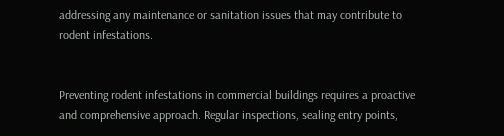addressing any maintenance or sanitation issues that may contribute to rodent infestations.


Preventing rodent infestations in commercial buildings requires a proactive and comprehensive approach. Regular inspections, sealing entry points,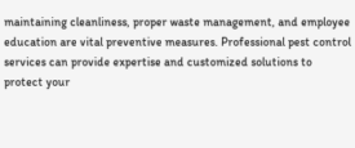maintaining cleanliness, proper waste management, and employee education are vital preventive measures. Professional pest control services can provide expertise and customized solutions to protect your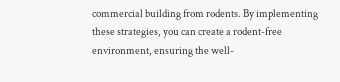commercial building from rodents. By implementing these strategies, you can create a rodent-free environment, ensuring the well-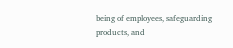being of employees, safeguarding products, and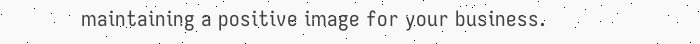maintaining a positive image for your business.